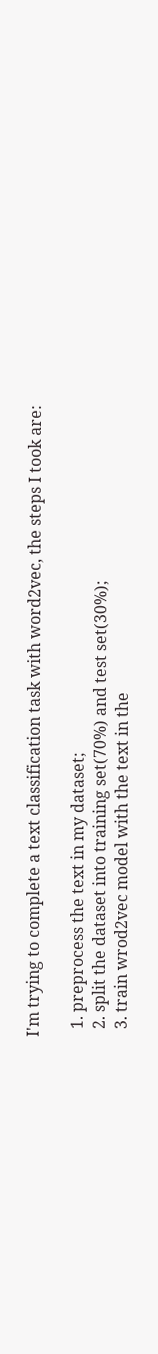I'm trying to complete a text classification task with word2vec, the steps I took are:

  1. preprocess the text in my dataset;
  2. split the dataset into training set(70%) and test set(30%);
  3. train wrod2vec model with the text in the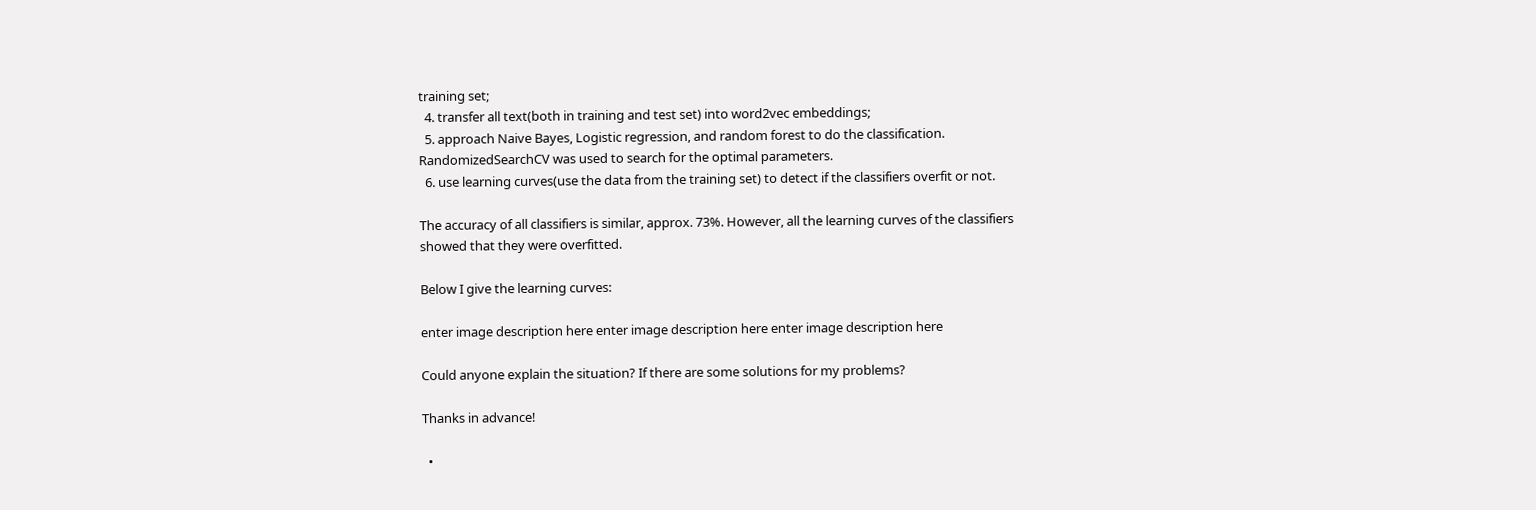training set;
  4. transfer all text(both in training and test set) into word2vec embeddings;
  5. approach Naive Bayes, Logistic regression, and random forest to do the classification. RandomizedSearchCV was used to search for the optimal parameters.
  6. use learning curves(use the data from the training set) to detect if the classifiers overfit or not.

The accuracy of all classifiers is similar, approx. 73%. However, all the learning curves of the classifiers showed that they were overfitted.

Below I give the learning curves:

enter image description here enter image description here enter image description here

Could anyone explain the situation? If there are some solutions for my problems?

Thanks in advance!

  •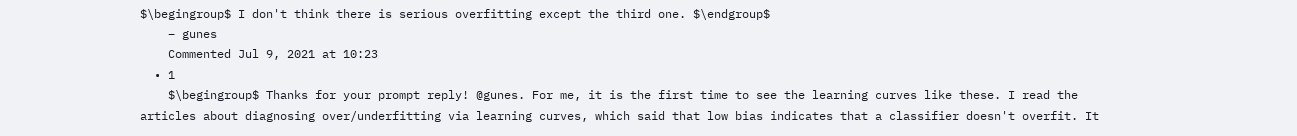$\begingroup$ I don't think there is serious overfitting except the third one. $\endgroup$
    – gunes
    Commented Jul 9, 2021 at 10:23
  • 1
    $\begingroup$ Thanks for your prompt reply! @gunes. For me, it is the first time to see the learning curves like these. I read the articles about diagnosing over/underfitting via learning curves, which said that low bias indicates that a classifier doesn't overfit. It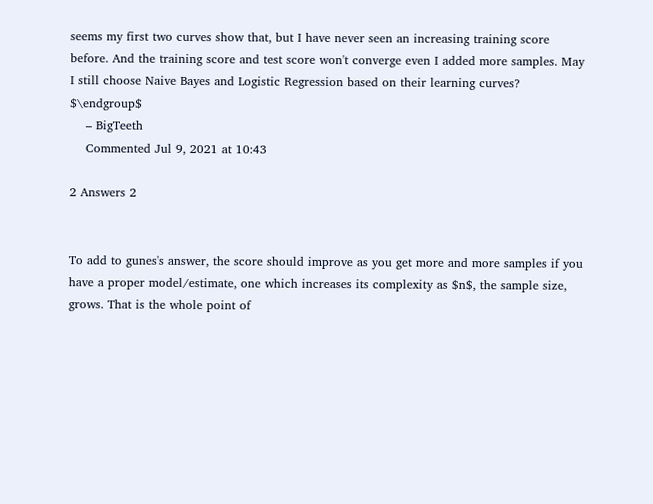seems my first two curves show that, but I have never seen an increasing training score before. And the training score and test score won't converge even I added more samples. May I still choose Naive Bayes and Logistic Regression based on their learning curves? $\endgroup$
    – BigTeeth
    Commented Jul 9, 2021 at 10:43

2 Answers 2


To add to gunes's answer, the score should improve as you get more and more samples if you have a proper model/estimate, one which increases its complexity as $n$, the sample size, grows. That is the whole point of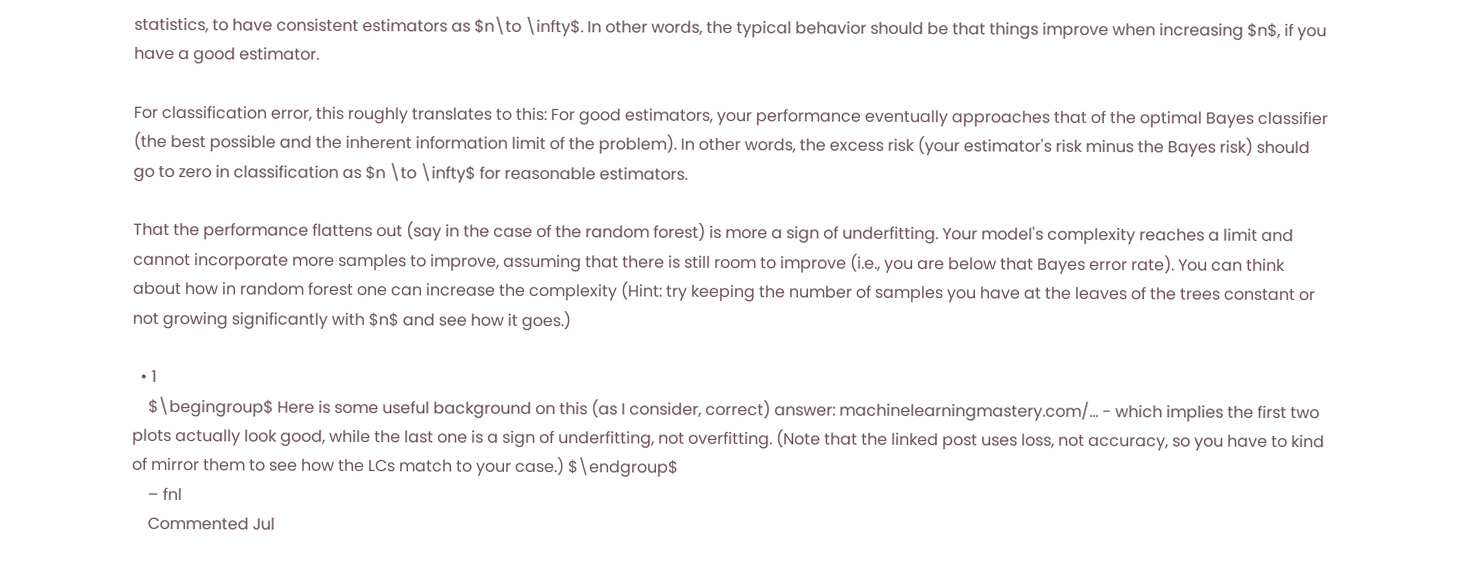statistics, to have consistent estimators as $n\to \infty$. In other words, the typical behavior should be that things improve when increasing $n$, if you have a good estimator.

For classification error, this roughly translates to this: For good estimators, your performance eventually approaches that of the optimal Bayes classifier (the best possible and the inherent information limit of the problem). In other words, the excess risk (your estimator's risk minus the Bayes risk) should go to zero in classification as $n \to \infty$ for reasonable estimators.

That the performance flattens out (say in the case of the random forest) is more a sign of underfitting. Your model's complexity reaches a limit and cannot incorporate more samples to improve, assuming that there is still room to improve (i.e., you are below that Bayes error rate). You can think about how in random forest one can increase the complexity (Hint: try keeping the number of samples you have at the leaves of the trees constant or not growing significantly with $n$ and see how it goes.)

  • 1
    $\begingroup$ Here is some useful background on this (as I consider, correct) answer: machinelearningmastery.com/… - which implies the first two plots actually look good, while the last one is a sign of underfitting, not overfitting. (Note that the linked post uses loss, not accuracy, so you have to kind of mirror them to see how the LCs match to your case.) $\endgroup$
    – fnl
    Commented Jul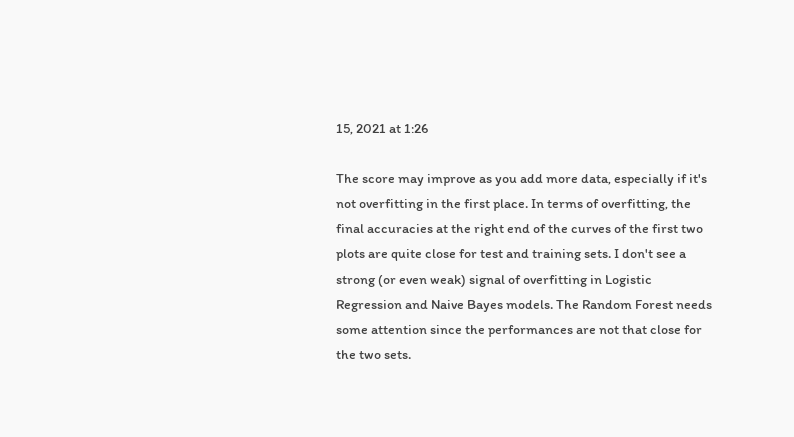15, 2021 at 1:26

The score may improve as you add more data, especially if it's not overfitting in the first place. In terms of overfitting, the final accuracies at the right end of the curves of the first two plots are quite close for test and training sets. I don't see a strong (or even weak) signal of overfitting in Logistic Regression and Naive Bayes models. The Random Forest needs some attention since the performances are not that close for the two sets.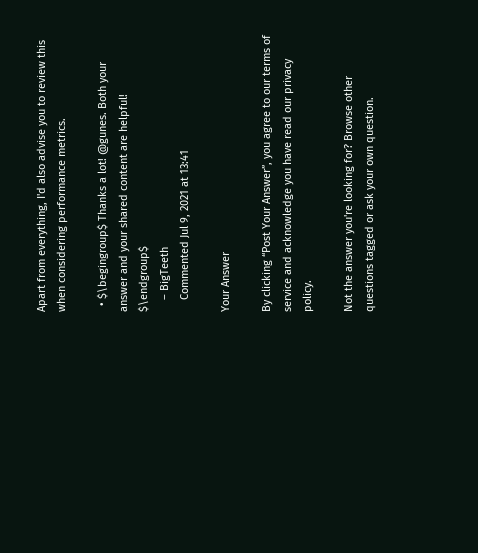Apart from everything, I'd also advise you to review this when considering performance metrics.

  • $\begingroup$ Thanks a lot! @gunes. Both your answer and your shared content are helpful! $\endgroup$
    – BigTeeth
    Commented Jul 9, 2021 at 13:41

Your Answer

By clicking “Post Your Answer”, you agree to our terms of service and acknowledge you have read our privacy policy.

Not the answer you're looking for? Browse other questions tagged or ask your own question.